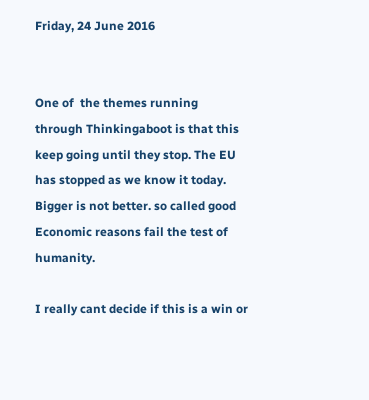Friday, 24 June 2016


One of  the themes running through Thinkingaboot is that this keep going until they stop. The EU has stopped as we know it today. Bigger is not better. so called good Economic reasons fail the test of humanity.

I really cant decide if this is a win or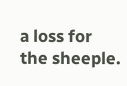a loss for the sheeple.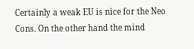Certainly a weak EU is nice for the Neo Cons. On the other hand the mind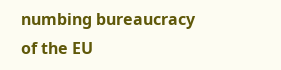numbing bureaucracy of the EU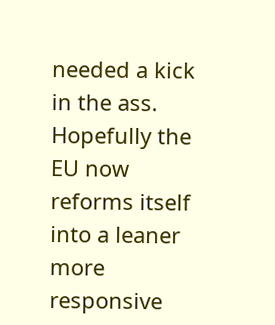needed a kick in the ass. Hopefully the EU now reforms itself into a leaner more responsive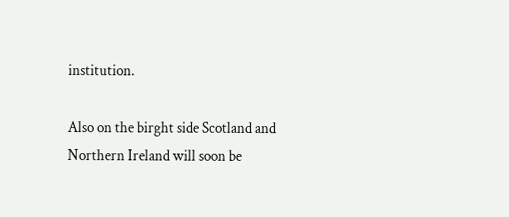institution.

Also on the birght side Scotland and Northern Ireland will soon be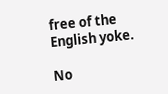free of the English yoke.

No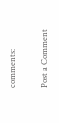comments:

Post a Comment